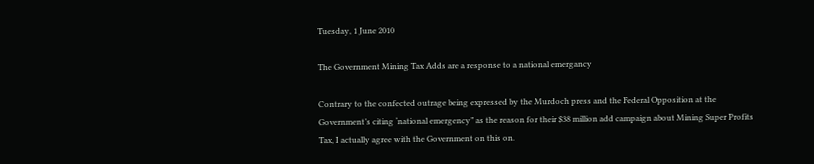Tuesday, 1 June 2010

The Government Mining Tax Adds are a response to a national emergancy

Contrary to the confected outrage being expressed by the Murdoch press and the Federal Opposition at the Government’s citing ‘national emergency” as the reason for their $38 million add campaign about Mining Super Profits Tax, I actually agree with the Government on this on.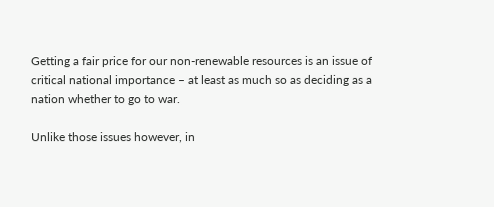Getting a fair price for our non-renewable resources is an issue of critical national importance – at least as much so as deciding as a nation whether to go to war.

Unlike those issues however, in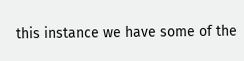this instance we have some of the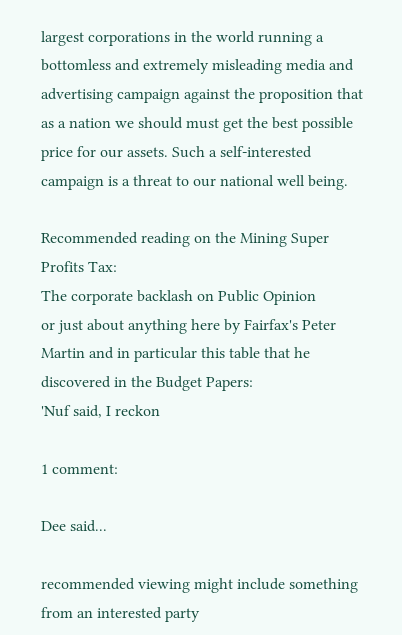largest corporations in the world running a bottomless and extremely misleading media and advertising campaign against the proposition that as a nation we should must get the best possible price for our assets. Such a self-interested campaign is a threat to our national well being.

Recommended reading on the Mining Super Profits Tax:
The corporate backlash on Public Opinion
or just about anything here by Fairfax's Peter Martin and in particular this table that he discovered in the Budget Papers:
'Nuf said, I reckon

1 comment:

Dee said...

recommended viewing might include something from an interested party